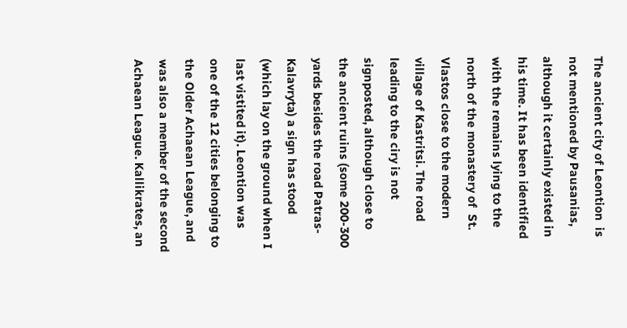The ancient city of Leontion  is not mentioned by Pausanias, although it certainly existed in his time. It has been identified with the remains lying to the north of the monastery of  St. Vlastos close to the modern village of Kastritsi. The road leading to the ciry is not signposted, although close to the ancient ruins (some 200-300 yards besides the road Patras-Kalavryta) a sign has stood (which lay on the ground when I last vistited it). Leontion was one of the 12 cities belonging to the Older Achaean League, and was also a member of the second Achaean League. Kallikrates, an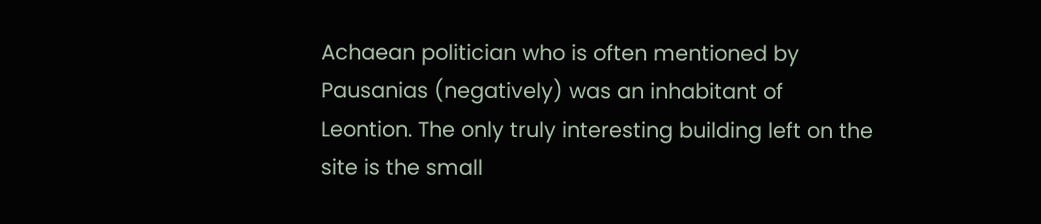Achaean politician who is often mentioned by Pausanias (negatively) was an inhabitant of Leontion. The only truly interesting building left on the site is the small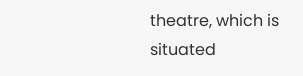theatre, which is situated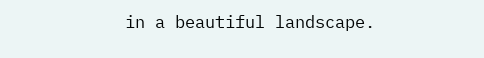in a beautiful landscape.